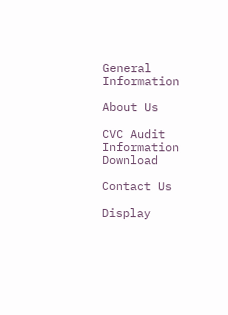General Information

About Us

CVC Audit Information Download

Contact Us

Display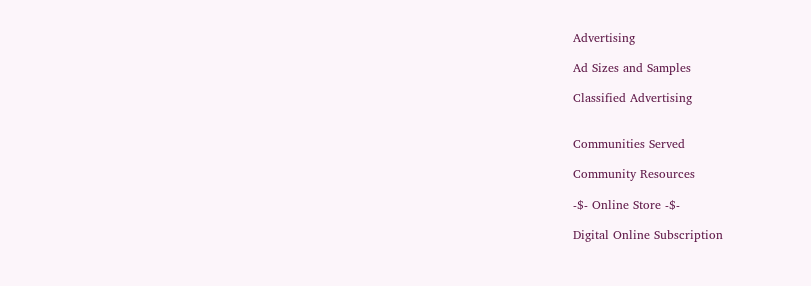Advertising

Ad Sizes and Samples

Classified Advertising


Communities Served

Community Resources

-$- Online Store -$-

Digital Online Subscription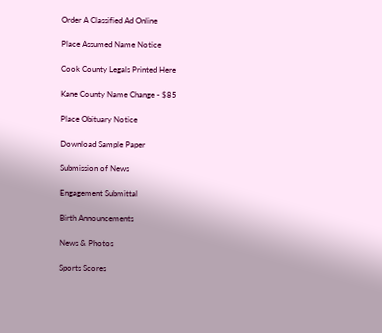Order A Classified Ad Online

Place Assumed Name Notice

Cook County Legals Printed Here

Kane County Name Change - $85

Place Obituary Notice

Download Sample Paper

Submission of News

Engagement Submittal

Birth Announcements

News & Photos

Sports Scores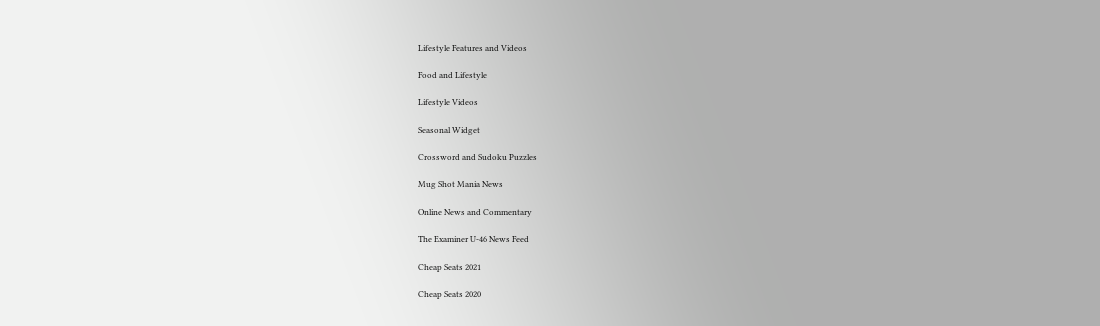Lifestyle Features and Videos

Food and Lifestyle

Lifestyle Videos

Seasonal Widget

Crossword and Sudoku Puzzles

Mug Shot Mania News

Online News and Commentary

The Examiner U-46 News Feed

Cheap Seats 2021

Cheap Seats 2020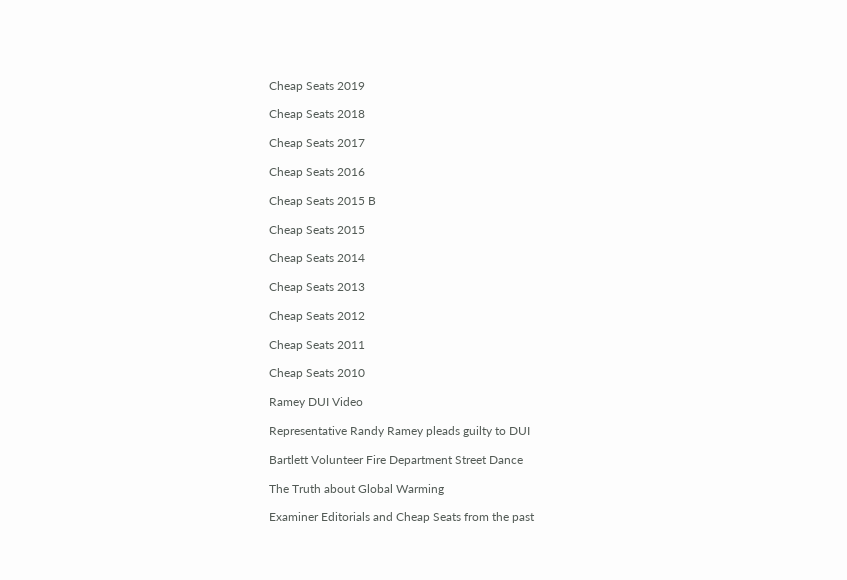Cheap Seats 2019

Cheap Seats 2018

Cheap Seats 2017

Cheap Seats 2016

Cheap Seats 2015 B

Cheap Seats 2015

Cheap Seats 2014

Cheap Seats 2013

Cheap Seats 2012

Cheap Seats 2011

Cheap Seats 2010

Ramey DUI Video

Representative Randy Ramey pleads guilty to DUI

Bartlett Volunteer Fire Department Street Dance

The Truth about Global Warming

Examiner Editorials and Cheap Seats from the past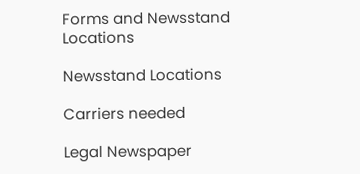Forms and Newsstand Locations

Newsstand Locations

Carriers needed

Legal Newspaper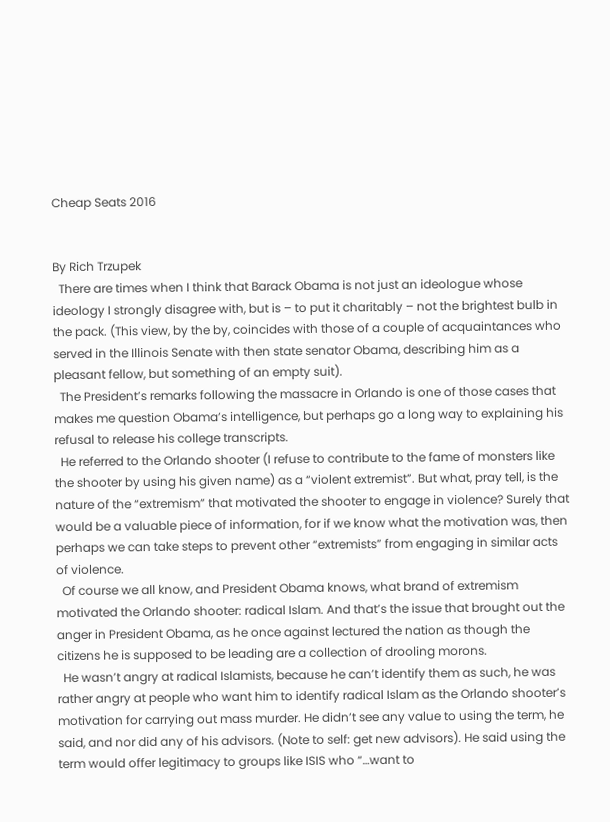Cheap Seats 2016


By Rich Trzupek
  There are times when I think that Barack Obama is not just an ideologue whose ideology I strongly disagree with, but is – to put it charitably – not the brightest bulb in the pack. (This view, by the by, coincides with those of a couple of acquaintances who served in the Illinois Senate with then state senator Obama, describing him as a pleasant fellow, but something of an empty suit).
  The President’s remarks following the massacre in Orlando is one of those cases that makes me question Obama’s intelligence, but perhaps go a long way to explaining his refusal to release his college transcripts.
  He referred to the Orlando shooter (I refuse to contribute to the fame of monsters like the shooter by using his given name) as a “violent extremist”. But what, pray tell, is the nature of the “extremism” that motivated the shooter to engage in violence? Surely that would be a valuable piece of information, for if we know what the motivation was, then perhaps we can take steps to prevent other “extremists” from engaging in similar acts of violence.
  Of course we all know, and President Obama knows, what brand of extremism motivated the Orlando shooter: radical Islam. And that’s the issue that brought out the anger in President Obama, as he once against lectured the nation as though the citizens he is supposed to be leading are a collection of drooling morons.
  He wasn’t angry at radical Islamists, because he can’t identify them as such, he was rather angry at people who want him to identify radical Islam as the Orlando shooter’s motivation for carrying out mass murder. He didn’t see any value to using the term, he said, and nor did any of his advisors. (Note to self: get new advisors). He said using the term would offer legitimacy to groups like ISIS who “…want to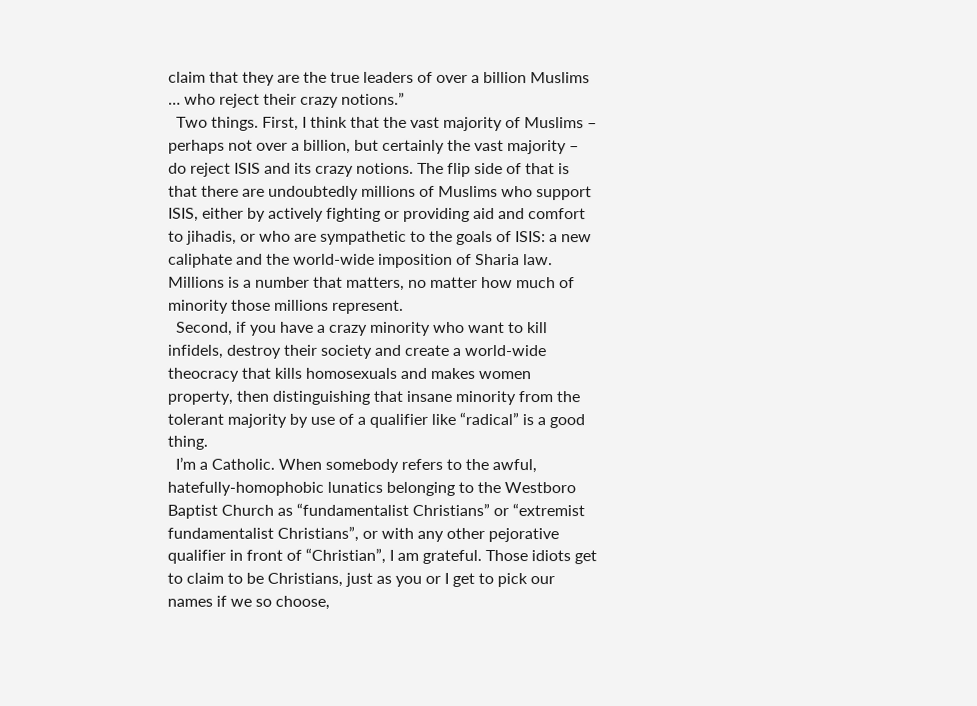claim that they are the true leaders of over a billion Muslims … who reject their crazy notions.”
  Two things. First, I think that the vast majority of Muslims – perhaps not over a billion, but certainly the vast majority – do reject ISIS and its crazy notions. The flip side of that is that there are undoubtedly millions of Muslims who support ISIS, either by actively fighting or providing aid and comfort to jihadis, or who are sympathetic to the goals of ISIS: a new caliphate and the world-wide imposition of Sharia law. Millions is a number that matters, no matter how much of minority those millions represent.
  Second, if you have a crazy minority who want to kill infidels, destroy their society and create a world-wide theocracy that kills homosexuals and makes women property, then distinguishing that insane minority from the tolerant majority by use of a qualifier like “radical” is a good thing.
  I’m a Catholic. When somebody refers to the awful, hatefully-homophobic lunatics belonging to the Westboro Baptist Church as “fundamentalist Christians” or “extremist fundamentalist Christians”, or with any other pejorative qualifier in front of “Christian”, I am grateful. Those idiots get to claim to be Christians, just as you or I get to pick our names if we so choose,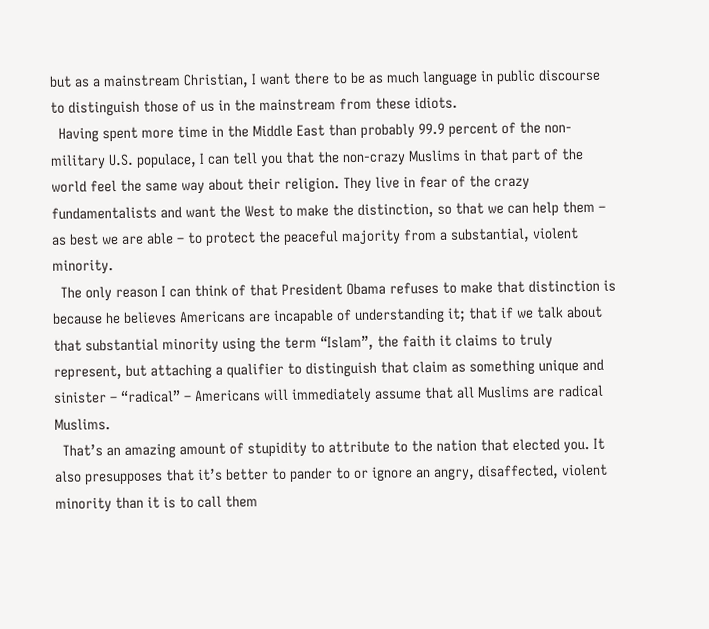but as a mainstream Christian, I want there to be as much language in public discourse to distinguish those of us in the mainstream from these idiots.
  Having spent more time in the Middle East than probably 99.9 percent of the non-military U.S. populace, I can tell you that the non-crazy Muslims in that part of the world feel the same way about their religion. They live in fear of the crazy fundamentalists and want the West to make the distinction, so that we can help them – as best we are able – to protect the peaceful majority from a substantial, violent minority.
  The only reason I can think of that President Obama refuses to make that distinction is because he believes Americans are incapable of understanding it; that if we talk about that substantial minority using the term “Islam”, the faith it claims to truly represent, but attaching a qualifier to distinguish that claim as something unique and sinister – “radical” – Americans will immediately assume that all Muslims are radical Muslims.
  That’s an amazing amount of stupidity to attribute to the nation that elected you. It also presupposes that it’s better to pander to or ignore an angry, disaffected, violent minority than it is to call them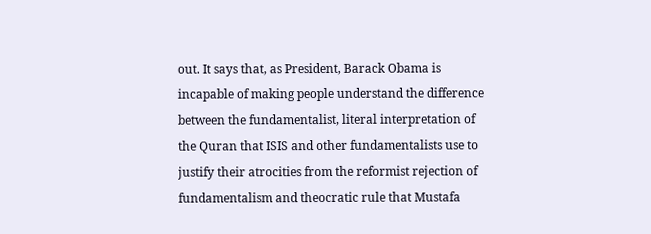out. It says that, as President, Barack Obama is incapable of making people understand the difference between the fundamentalist, literal interpretation of the Quran that ISIS and other fundamentalists use to justify their atrocities from the reformist rejection of fundamentalism and theocratic rule that Mustafa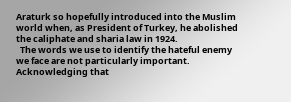Araturk so hopefully introduced into the Muslim world when, as President of Turkey, he abolished the caliphate and sharia law in 1924.
  The words we use to identify the hateful enemy we face are not particularly important. Acknowledging that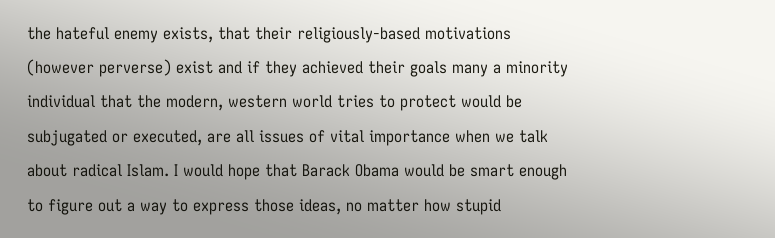the hateful enemy exists, that their religiously-based motivations (however perverse) exist and if they achieved their goals many a minority individual that the modern, western world tries to protect would be subjugated or executed, are all issues of vital importance when we talk about radical Islam. I would hope that Barack Obama would be smart enough to figure out a way to express those ideas, no matter how stupid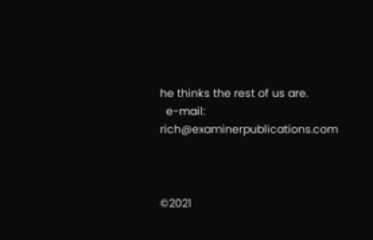he thinks the rest of us are.
  e-mail: rich@examinerpublications.com



©2021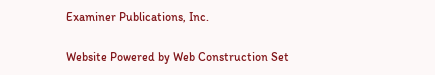Examiner Publications, Inc.

Website Powered by Web Construction Set